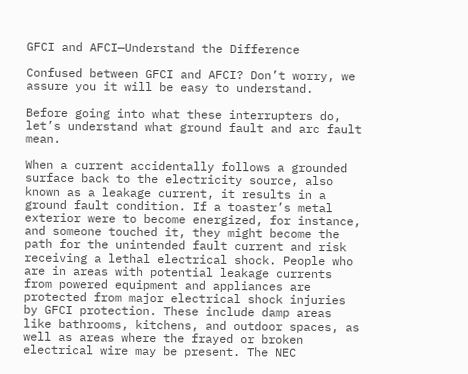GFCI and AFCI—Understand the Difference

Confused between GFCI and AFCI? Don’t worry, we assure you it will be easy to understand.

Before going into what these interrupters do, let’s understand what ground fault and arc fault mean.

When a current accidentally follows a grounded surface back to the electricity source, also known as a leakage current, it results in a ground fault condition. If a toaster’s metal exterior were to become energized, for instance, and someone touched it, they might become the path for the unintended fault current and risk receiving a lethal electrical shock. People who are in areas with potential leakage currents from powered equipment and appliances are protected from major electrical shock injuries by GFCI protection. These include damp areas like bathrooms, kitchens, and outdoor spaces, as well as areas where the frayed or broken electrical wire may be present. The NEC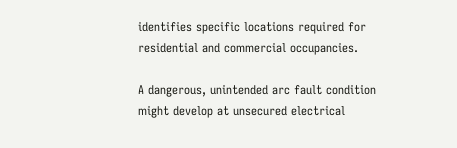identifies specific locations required for residential and commercial occupancies.

A dangerous, unintended arc fault condition might develop at unsecured electrical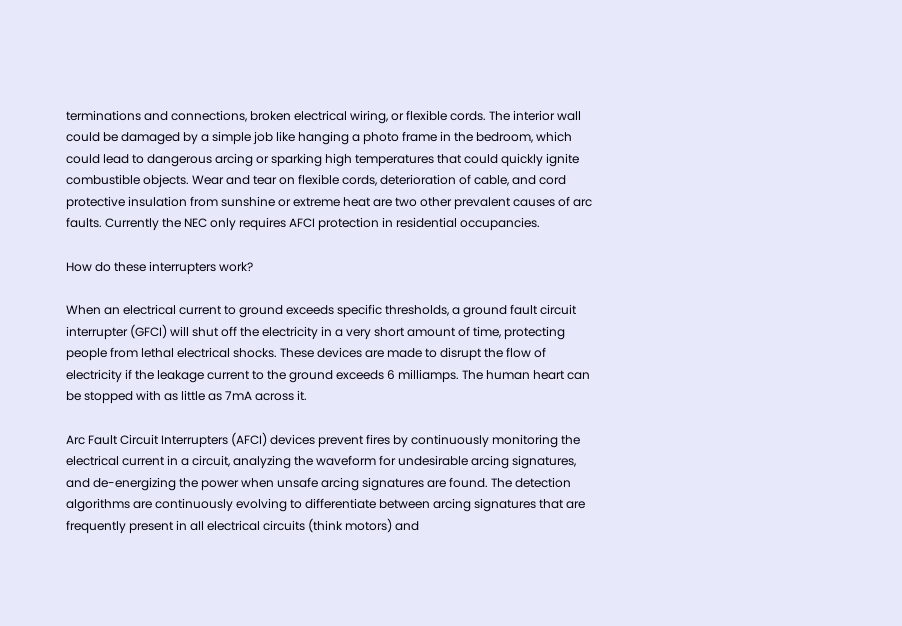terminations and connections, broken electrical wiring, or flexible cords. The interior wall could be damaged by a simple job like hanging a photo frame in the bedroom, which could lead to dangerous arcing or sparking high temperatures that could quickly ignite combustible objects. Wear and tear on flexible cords, deterioration of cable, and cord protective insulation from sunshine or extreme heat are two other prevalent causes of arc faults. Currently the NEC only requires AFCI protection in residential occupancies.

How do these interrupters work?

When an electrical current to ground exceeds specific thresholds, a ground fault circuit interrupter (GFCI) will shut off the electricity in a very short amount of time, protecting people from lethal electrical shocks. These devices are made to disrupt the flow of electricity if the leakage current to the ground exceeds 6 milliamps. The human heart can be stopped with as little as 7mA across it.

Arc Fault Circuit Interrupters (AFCI) devices prevent fires by continuously monitoring the electrical current in a circuit, analyzing the waveform for undesirable arcing signatures, and de-energizing the power when unsafe arcing signatures are found. The detection algorithms are continuously evolving to differentiate between arcing signatures that are frequently present in all electrical circuits (think motors) and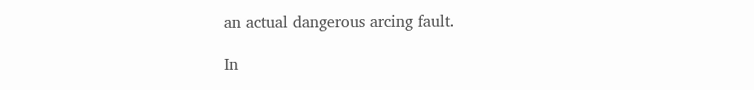an actual dangerous arcing fault.

In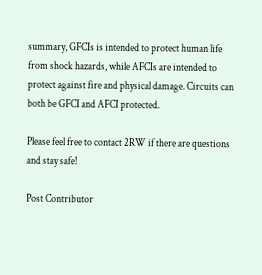summary, GFCIs is intended to protect human life from shock hazards, while AFCIs are intended to protect against fire and physical damage. Circuits can both be GFCI and AFCI protected.

Please feel free to contact 2RW if there are questions and stay safe!

Post Contributor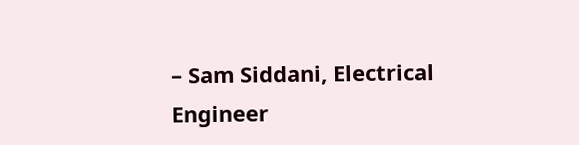– Sam Siddani, Electrical Engineer